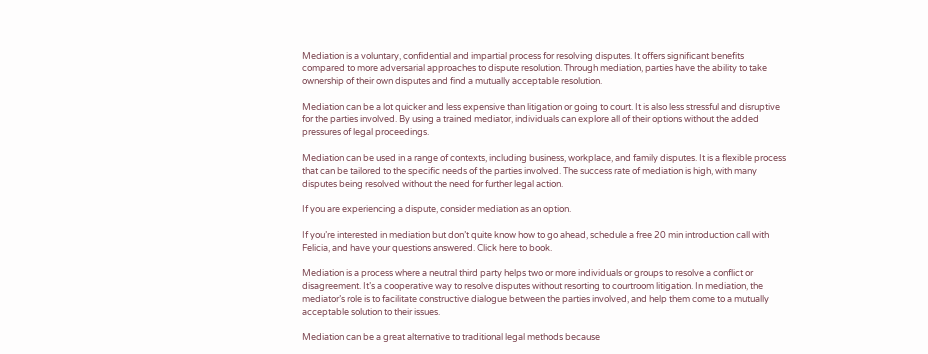Mediation is a voluntary, confidential and impartial process for resolving disputes. It offers significant benefits compared to more adversarial approaches to dispute resolution. Through mediation, parties have the ability to take ownership of their own disputes and find a mutually acceptable resolution.

Mediation can be a lot quicker and less expensive than litigation or going to court. It is also less stressful and disruptive for the parties involved. By using a trained mediator, individuals can explore all of their options without the added pressures of legal proceedings.

Mediation can be used in a range of contexts, including business, workplace, and family disputes. It is a flexible process that can be tailored to the specific needs of the parties involved. The success rate of mediation is high, with many disputes being resolved without the need for further legal action.

If you are experiencing a dispute, consider mediation as an option.

If you’re interested in mediation but don’t quite know how to go ahead, schedule a free 20 min introduction call with Felicia, and have your questions answered. Click here to book.

Mediation is a process where a neutral third party helps two or more individuals or groups to resolve a conflict or disagreement. It’s a cooperative way to resolve disputes without resorting to courtroom litigation. In mediation, the mediator’s role is to facilitate constructive dialogue between the parties involved, and help them come to a mutually acceptable solution to their issues.

Mediation can be a great alternative to traditional legal methods because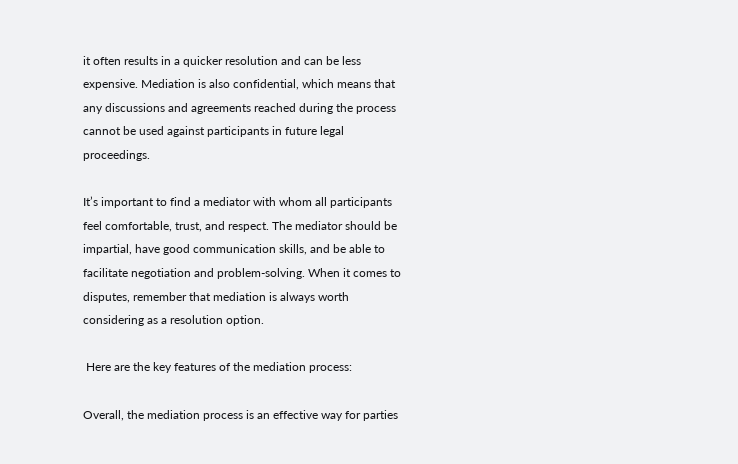it often results in a quicker resolution and can be less expensive. Mediation is also confidential, which means that any discussions and agreements reached during the process cannot be used against participants in future legal proceedings.

It’s important to find a mediator with whom all participants feel comfortable, trust, and respect. The mediator should be impartial, have good communication skills, and be able to facilitate negotiation and problem-solving. When it comes to disputes, remember that mediation is always worth considering as a resolution option.

 Here are the key features of the mediation process:

Overall, the mediation process is an effective way for parties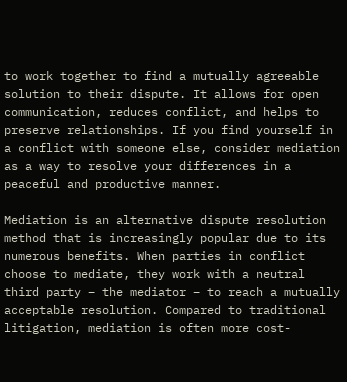to work together to find a mutually agreeable solution to their dispute. It allows for open communication, reduces conflict, and helps to preserve relationships. If you find yourself in a conflict with someone else, consider mediation as a way to resolve your differences in a peaceful and productive manner.

Mediation is an alternative dispute resolution method that is increasingly popular due to its numerous benefits. When parties in conflict choose to mediate, they work with a neutral third party – the mediator – to reach a mutually acceptable resolution. Compared to traditional litigation, mediation is often more cost-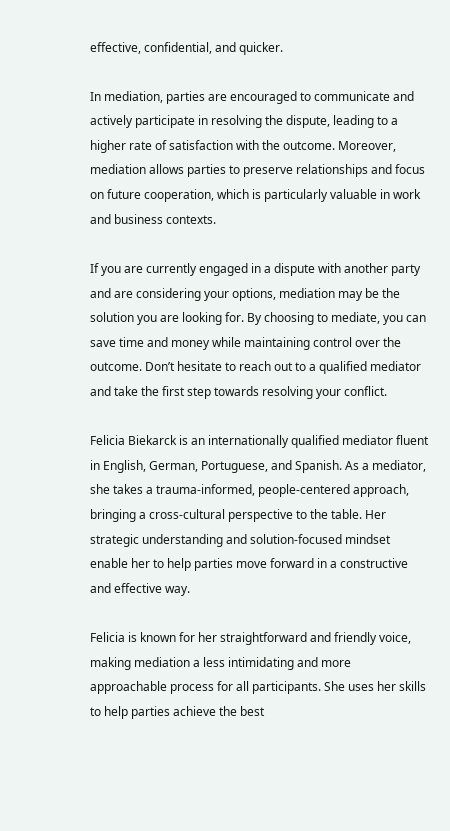effective, confidential, and quicker.

In mediation, parties are encouraged to communicate and actively participate in resolving the dispute, leading to a higher rate of satisfaction with the outcome. Moreover, mediation allows parties to preserve relationships and focus on future cooperation, which is particularly valuable in work and business contexts.

If you are currently engaged in a dispute with another party and are considering your options, mediation may be the solution you are looking for. By choosing to mediate, you can save time and money while maintaining control over the outcome. Don’t hesitate to reach out to a qualified mediator and take the first step towards resolving your conflict.

Felicia Biekarck is an internationally qualified mediator fluent in English, German, Portuguese, and Spanish. As a mediator, she takes a trauma-informed, people-centered approach, bringing a cross-cultural perspective to the table. Her strategic understanding and solution-focused mindset enable her to help parties move forward in a constructive and effective way.

Felicia is known for her straightforward and friendly voice, making mediation a less intimidating and more approachable process for all participants. She uses her skills to help parties achieve the best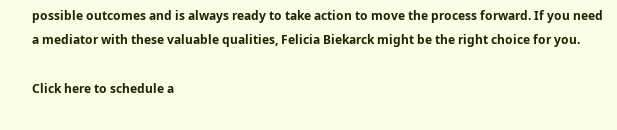possible outcomes and is always ready to take action to move the process forward. If you need a mediator with these valuable qualities, Felicia Biekarck might be the right choice for you.

Click here to schedule a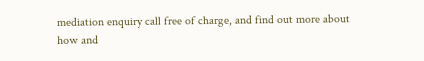mediation enquiry call free of charge, and find out more about how and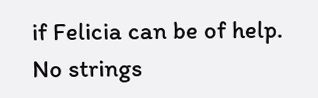if Felicia can be of help. No strings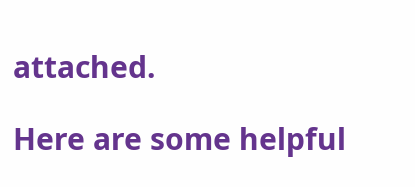attached.

Here are some helpful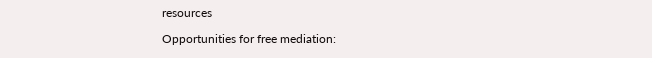resources

Opportunities for free mediation: